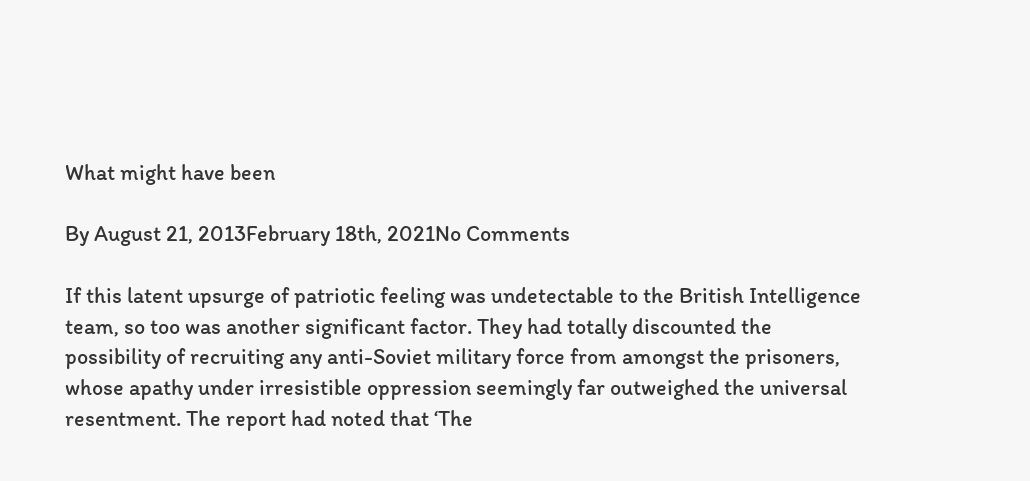What might have been

By August 21, 2013February 18th, 2021No Comments

If this latent upsurge of patriotic feeling was undetectable to the British Intelligence team, so too was another significant factor. They had totally discounted the possibility of recruiting any anti-Soviet military force from amongst the prisoners, whose apathy under irresistible oppression seemingly far outweighed the universal resentment. The report had noted that ‘The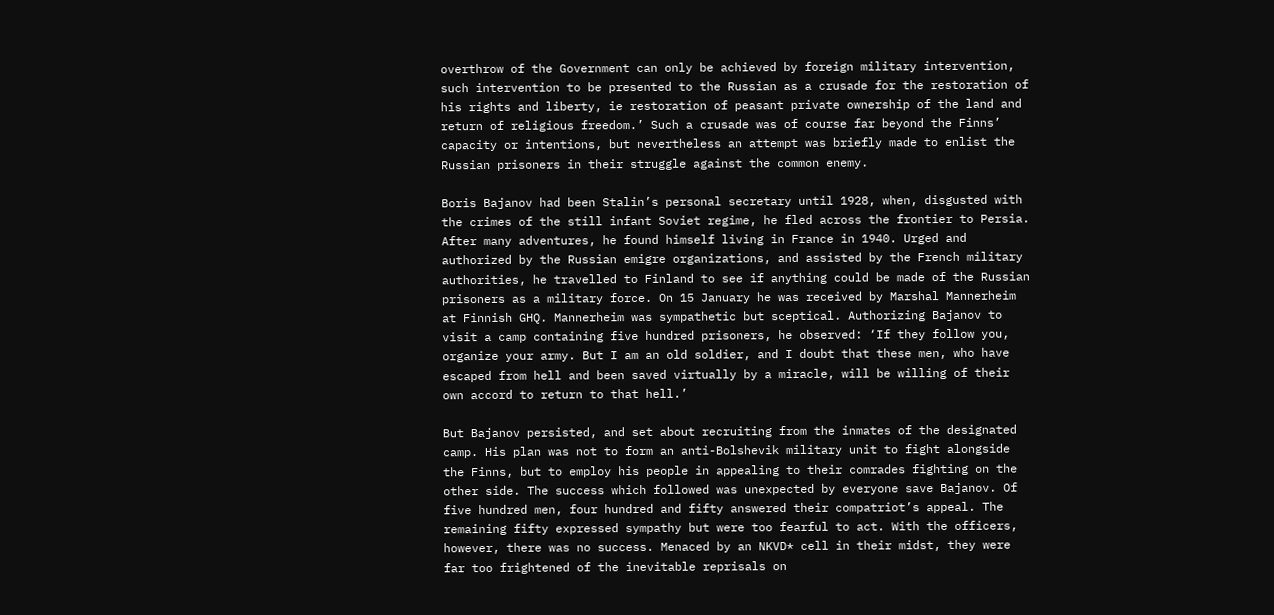overthrow of the Government can only be achieved by foreign military intervention, such intervention to be presented to the Russian as a crusade for the restoration of his rights and liberty, ie restoration of peasant private ownership of the land and return of religious freedom.’ Such a crusade was of course far beyond the Finns’ capacity or intentions, but nevertheless an attempt was briefly made to enlist the Russian prisoners in their struggle against the common enemy.

Boris Bajanov had been Stalin’s personal secretary until 1928, when, disgusted with the crimes of the still infant Soviet regime, he fled across the frontier to Persia. After many adventures, he found himself living in France in 1940. Urged and authorized by the Russian emigre organizations, and assisted by the French military authorities, he travelled to Finland to see if anything could be made of the Russian prisoners as a military force. On 15 January he was received by Marshal Mannerheim at Finnish GHQ. Mannerheim was sympathetic but sceptical. Authorizing Bajanov to visit a camp containing five hundred prisoners, he observed: ‘If they follow you, organize your army. But I am an old soldier, and I doubt that these men, who have escaped from hell and been saved virtually by a miracle, will be willing of their own accord to return to that hell.’

But Bajanov persisted, and set about recruiting from the inmates of the designated camp. His plan was not to form an anti-Bolshevik military unit to fight alongside the Finns, but to employ his people in appealing to their comrades fighting on the other side. The success which followed was unexpected by everyone save Bajanov. Of five hundred men, four hundred and fifty answered their compatriot’s appeal. The remaining fifty expressed sympathy but were too fearful to act. With the officers, however, there was no success. Menaced by an NKVD* cell in their midst, they were far too frightened of the inevitable reprisals on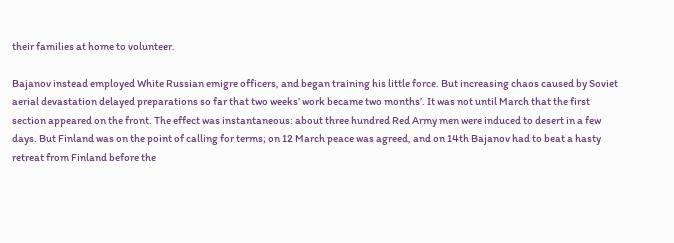their families at home to volunteer.

Bajanov instead employed White Russian emigre officers, and began training his little force. But increasing chaos caused by Soviet aerial devastation delayed preparations so far that two weeks’ work became two months’. It was not until March that the first section appeared on the front. The effect was instantaneous: about three hundred Red Army men were induced to desert in a few days. But Finland was on the point of calling for terms; on 12 March peace was agreed, and on 14th Bajanov had to beat a hasty retreat from Finland before the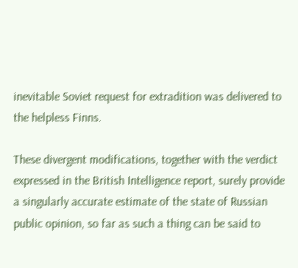inevitable Soviet request for extradition was delivered to the helpless Finns.

These divergent modifications, together with the verdict expressed in the British Intelligence report, surely provide a singularly accurate estimate of the state of Russian public opinion, so far as such a thing can be said to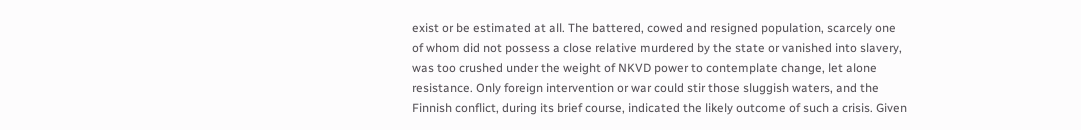exist or be estimated at all. The battered, cowed and resigned population, scarcely one of whom did not possess a close relative murdered by the state or vanished into slavery, was too crushed under the weight of NKVD power to contemplate change, let alone resistance. Only foreign intervention or war could stir those sluggish waters, and the Finnish conflict, during its brief course, indicated the likely outcome of such a crisis. Given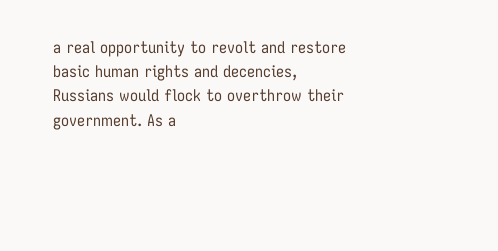a real opportunity to revolt and restore basic human rights and decencies, Russians would flock to overthrow their government. As a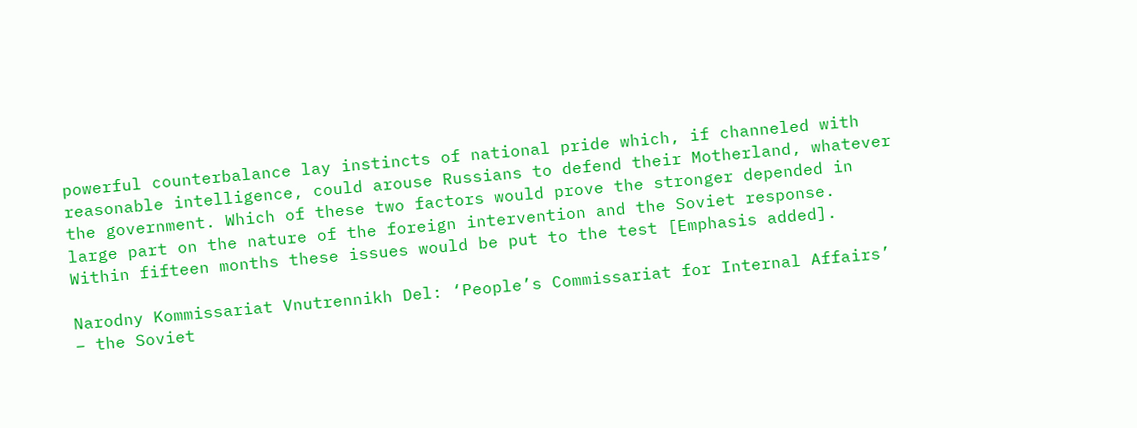powerful counterbalance lay instincts of national pride which, if channeled with reasonable intelligence, could arouse Russians to defend their Motherland, whatever the government. Which of these two factors would prove the stronger depended in large part on the nature of the foreign intervention and the Soviet response. Within fifteen months these issues would be put to the test [Emphasis added].

Narodny Kommissariat Vnutrennikh Del: ‘People’s Commissariat for Internal Affairs’ – the Soviet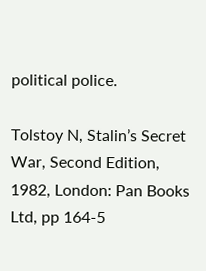political police.

Tolstoy N, Stalin’s Secret War, Second Edition, 1982, London: Pan Books Ltd, pp 164-5